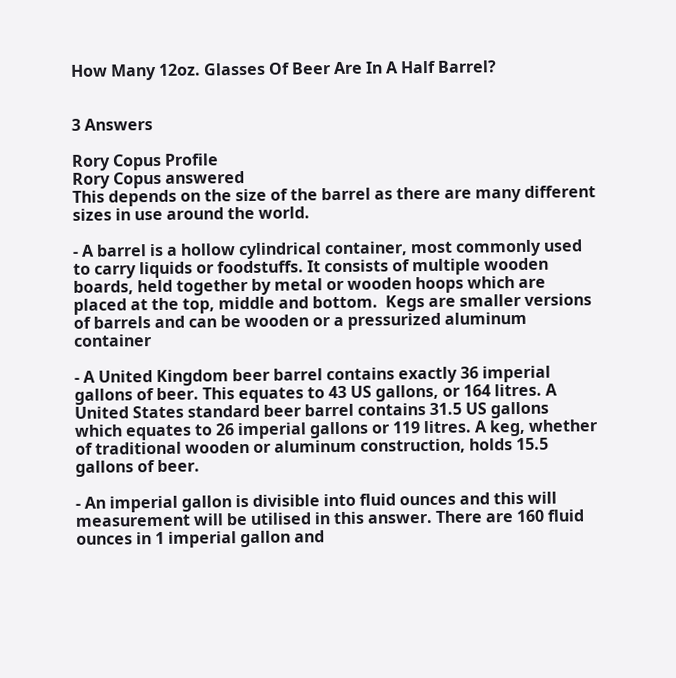How Many 12oz. Glasses Of Beer Are In A Half Barrel?


3 Answers

Rory Copus Profile
Rory Copus answered
This depends on the size of the barrel as there are many different sizes in use around the world.

- A barrel is a hollow cylindrical container, most commonly used to carry liquids or foodstuffs. It consists of multiple wooden boards, held together by metal or wooden hoops which are placed at the top, middle and bottom.  Kegs are smaller versions of barrels and can be wooden or a pressurized aluminum container

- A United Kingdom beer barrel contains exactly 36 imperial gallons of beer. This equates to 43 US gallons, or 164 litres. A United States standard beer barrel contains 31.5 US gallons which equates to 26 imperial gallons or 119 litres. A keg, whether of traditional wooden or aluminum construction, holds 15.5 gallons of beer.

- An imperial gallon is divisible into fluid ounces and this will measurement will be utilised in this answer. There are 160 fluid ounces in 1 imperial gallon and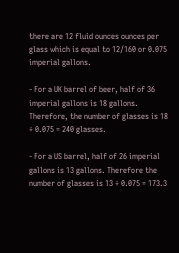there are 12 fluid ounces ounces per glass which is equal to 12/160 or 0.075 imperial gallons.

- For a UK barrel of beer, half of 36 imperial gallons is 18 gallons. Therefore, the number of glasses is 18 ÷ 0.075 = 240 glasses.

- For a US barrel, half of 26 imperial gallons is 13 gallons. Therefore the number of glasses is 13 ÷ 0.075 = 173.3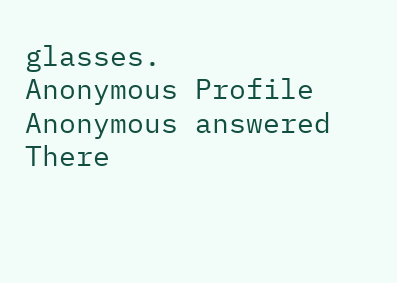glasses.
Anonymous Profile
Anonymous answered
There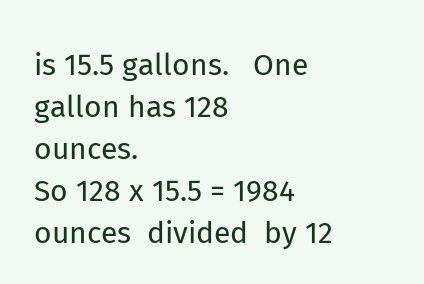is 15.5 gallons.   One gallon has 128 ounces.
So 128 x 15.5 = 1984 ounces  divided  by 12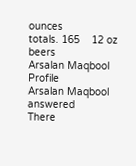ounces
totals. 165    12 oz beers
Arsalan Maqbool Profile
Arsalan Maqbool answered
There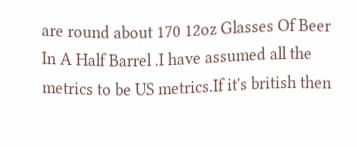are round about 170 12oz Glasses Of Beer In A Half Barrel .I have assumed all the metrics to be US metrics.If it's british then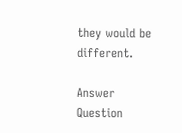they would be different.

Answer Question